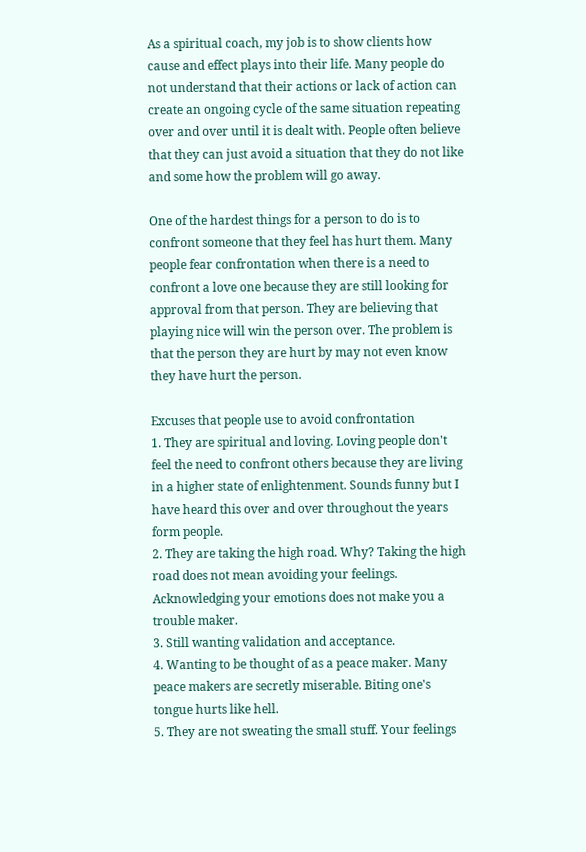As a spiritual coach, my job is to show clients how cause and effect plays into their life. Many people do not understand that their actions or lack of action can create an ongoing cycle of the same situation repeating over and over until it is dealt with. People often believe that they can just avoid a situation that they do not like and some how the problem will go away.

One of the hardest things for a person to do is to confront someone that they feel has hurt them. Many people fear confrontation when there is a need to confront a love one because they are still looking for approval from that person. They are believing that playing nice will win the person over. The problem is that the person they are hurt by may not even know they have hurt the person.

Excuses that people use to avoid confrontation
1. They are spiritual and loving. Loving people don't feel the need to confront others because they are living in a higher state of enlightenment. Sounds funny but I have heard this over and over throughout the years form people.
2. They are taking the high road. Why? Taking the high road does not mean avoiding your feelings. Acknowledging your emotions does not make you a trouble maker.
3. Still wanting validation and acceptance.
4. Wanting to be thought of as a peace maker. Many peace makers are secretly miserable. Biting one's tongue hurts like hell.
5. They are not sweating the small stuff. Your feelings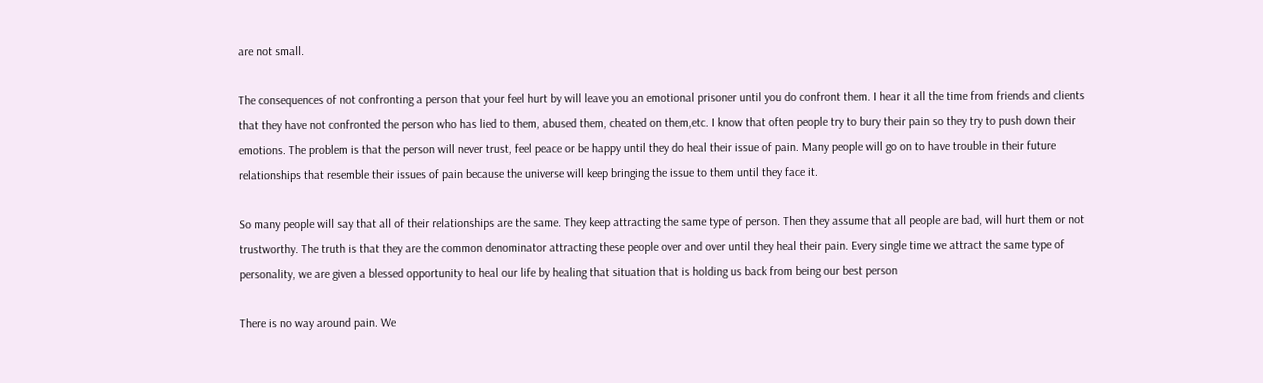are not small.

The consequences of not confronting a person that your feel hurt by will leave you an emotional prisoner until you do confront them. I hear it all the time from friends and clients that they have not confronted the person who has lied to them, abused them, cheated on them,etc. I know that often people try to bury their pain so they try to push down their emotions. The problem is that the person will never trust, feel peace or be happy until they do heal their issue of pain. Many people will go on to have trouble in their future relationships that resemble their issues of pain because the universe will keep bringing the issue to them until they face it.

So many people will say that all of their relationships are the same. They keep attracting the same type of person. Then they assume that all people are bad, will hurt them or not trustworthy. The truth is that they are the common denominator attracting these people over and over until they heal their pain. Every single time we attract the same type of personality, we are given a blessed opportunity to heal our life by healing that situation that is holding us back from being our best person

There is no way around pain. We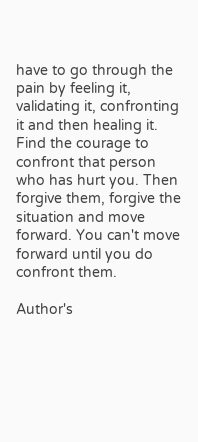have to go through the pain by feeling it, validating it, confronting it and then healing it. Find the courage to confront that person who has hurt you. Then forgive them, forgive the situation and move forward. You can't move forward until you do confront them.

Author's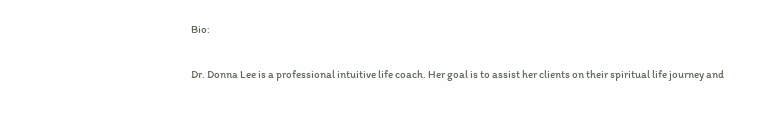Bio:

Dr. Donna Lee is a professional intuitive life coach. Her goal is to assist her clients on their spiritual life journey and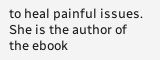to heal painful issues. She is the author of the ebook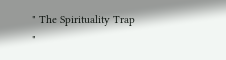" The Spirituality Trap "